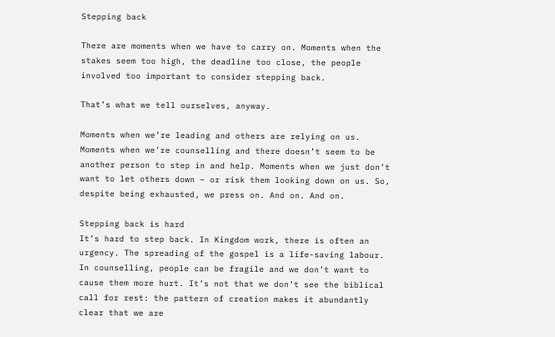Stepping back

There are moments when we have to carry on. Moments when the stakes seem too high, the deadline too close, the people involved too important to consider stepping back.

That’s what we tell ourselves, anyway.

Moments when we’re leading and others are relying on us. Moments when we’re counselling and there doesn’t seem to be another person to step in and help. Moments when we just don’t want to let others down – or risk them looking down on us. So, despite being exhausted, we press on. And on. And on.

Stepping back is hard
It’s hard to step back. In Kingdom work, there is often an urgency. The spreading of the gospel is a life-saving labour. In counselling, people can be fragile and we don’t want to cause them more hurt. It’s not that we don’t see the biblical call for rest: the pattern of creation makes it abundantly clear that we are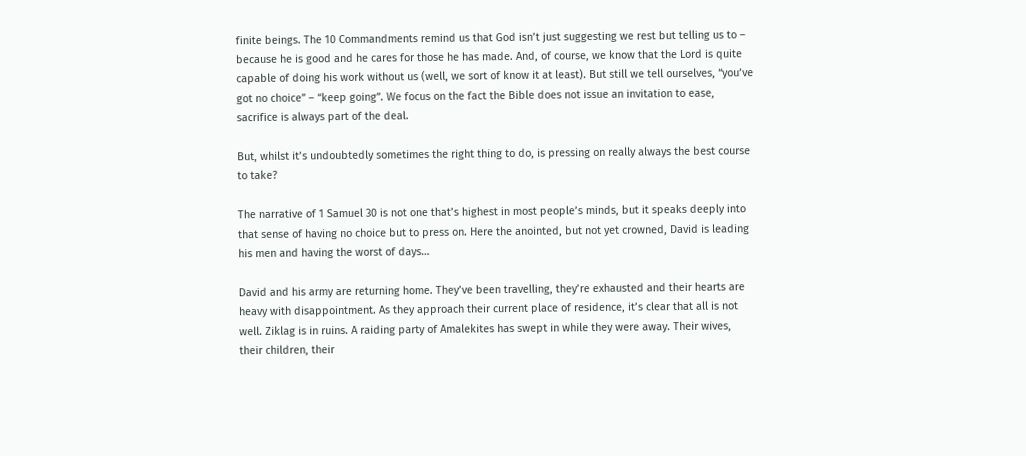finite beings. The 10 Commandments remind us that God isn’t just suggesting we rest but telling us to – because he is good and he cares for those he has made. And, of course, we know that the Lord is quite capable of doing his work without us (well, we sort of know it at least). But still we tell ourselves, “you’ve got no choice” – “keep going”. We focus on the fact the Bible does not issue an invitation to ease, sacrifice is always part of the deal.

But, whilst it’s undoubtedly sometimes the right thing to do, is pressing on really always the best course to take?

The narrative of 1 Samuel 30 is not one that’s highest in most people’s minds, but it speaks deeply into that sense of having no choice but to press on. Here the anointed, but not yet crowned, David is leading his men and having the worst of days…

David and his army are returning home. They’ve been travelling, they’re exhausted and their hearts are heavy with disappointment. As they approach their current place of residence, it’s clear that all is not well. Ziklag is in ruins. A raiding party of Amalekites has swept in while they were away. Their wives, their children, their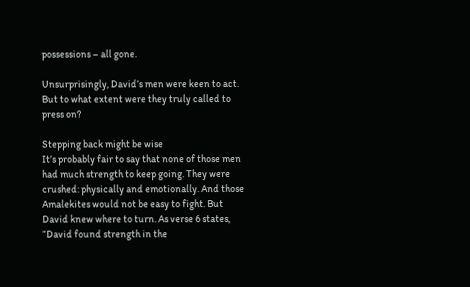possessions – all gone.

Unsurprisingly, David’s men were keen to act. But to what extent were they truly called to press on?

Stepping back might be wise
It’s probably fair to say that none of those men had much strength to keep going. They were crushed: physically and emotionally. And those Amalekites would not be easy to fight. But David knew where to turn. As verse 6 states, “David found strength in the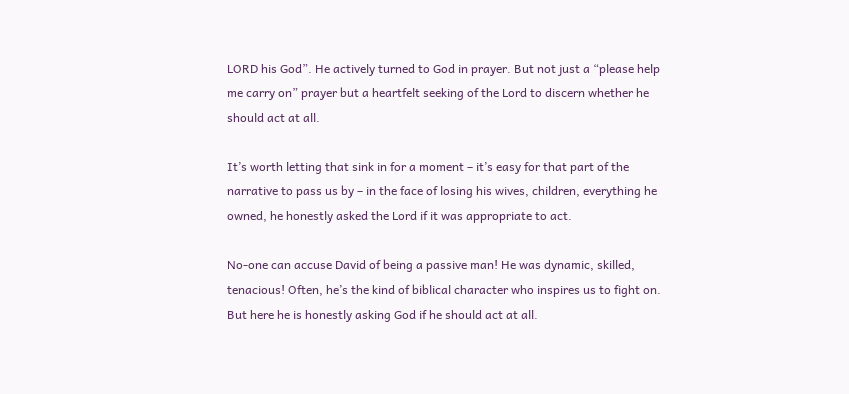LORD his God”. He actively turned to God in prayer. But not just a “please help me carry on” prayer but a heartfelt seeking of the Lord to discern whether he should act at all.

It’s worth letting that sink in for a moment – it’s easy for that part of the narrative to pass us by – in the face of losing his wives, children, everything he owned, he honestly asked the Lord if it was appropriate to act.

No-one can accuse David of being a passive man! He was dynamic, skilled, tenacious! Often, he’s the kind of biblical character who inspires us to fight on. But here he is honestly asking God if he should act at all.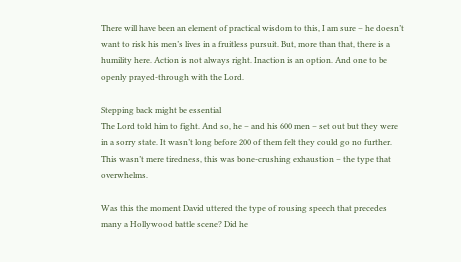There will have been an element of practical wisdom to this, I am sure – he doesn’t want to risk his men’s lives in a fruitless pursuit. But, more than that, there is a humility here. Action is not always right. Inaction is an option. And one to be openly prayed-through with the Lord.

Stepping back might be essential
The Lord told him to fight. And so, he – and his 600 men – set out but they were in a sorry state. It wasn’t long before 200 of them felt they could go no further. This wasn’t mere tiredness, this was bone-crushing exhaustion – the type that overwhelms.

Was this the moment David uttered the type of rousing speech that precedes many a Hollywood battle scene? Did he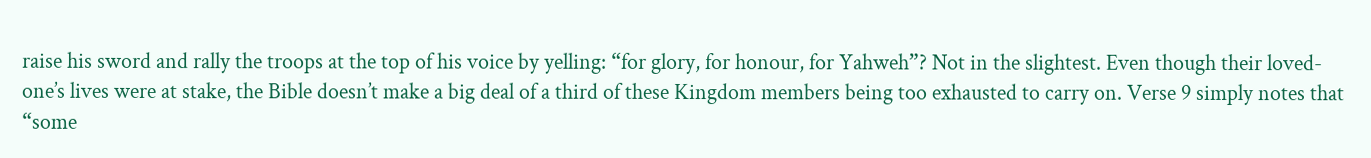raise his sword and rally the troops at the top of his voice by yelling: “for glory, for honour, for Yahweh”? Not in the slightest. Even though their loved-one’s lives were at stake, the Bible doesn’t make a big deal of a third of these Kingdom members being too exhausted to carry on. Verse 9 simply notes that “some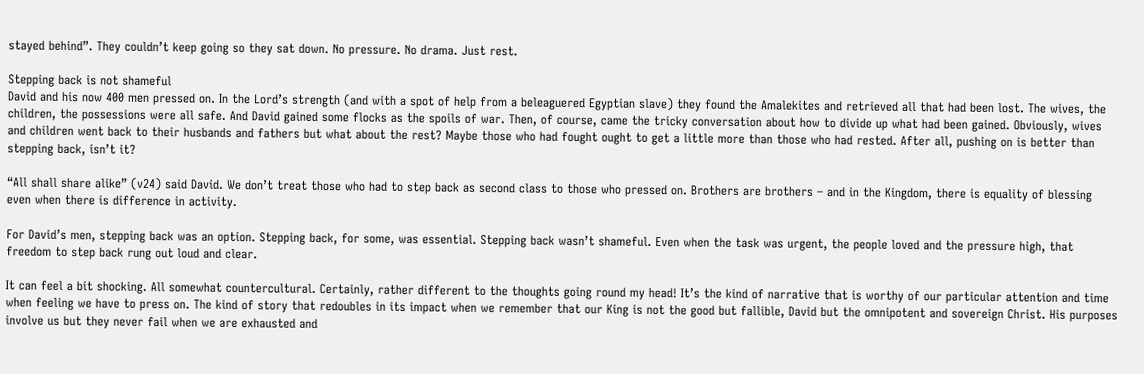stayed behind”. They couldn’t keep going so they sat down. No pressure. No drama. Just rest.

Stepping back is not shameful
David and his now 400 men pressed on. In the Lord’s strength (and with a spot of help from a beleaguered Egyptian slave) they found the Amalekites and retrieved all that had been lost. The wives, the children, the possessions were all safe. And David gained some flocks as the spoils of war. Then, of course, came the tricky conversation about how to divide up what had been gained. Obviously, wives and children went back to their husbands and fathers but what about the rest? Maybe those who had fought ought to get a little more than those who had rested. After all, pushing on is better than stepping back, isn’t it?

“All shall share alike” (v24) said David. We don’t treat those who had to step back as second class to those who pressed on. Brothers are brothers – and in the Kingdom, there is equality of blessing even when there is difference in activity.

For David’s men, stepping back was an option. Stepping back, for some, was essential. Stepping back wasn’t shameful. Even when the task was urgent, the people loved and the pressure high, that freedom to step back rung out loud and clear.

It can feel a bit shocking. All somewhat countercultural. Certainly, rather different to the thoughts going round my head! It’s the kind of narrative that is worthy of our particular attention and time when feeling we have to press on. The kind of story that redoubles in its impact when we remember that our King is not the good but fallible, David but the omnipotent and sovereign Christ. His purposes involve us but they never fail when we are exhausted and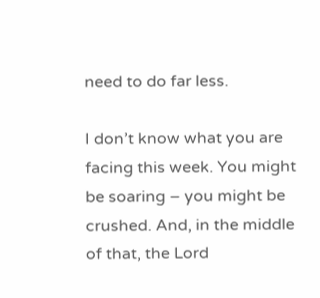need to do far less.

I don’t know what you are facing this week. You might be soaring – you might be crushed. And, in the middle of that, the Lord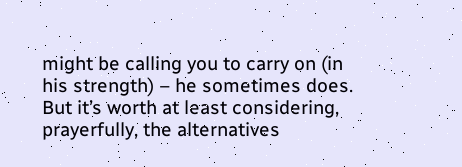might be calling you to carry on (in his strength) – he sometimes does. But it’s worth at least considering, prayerfully, the alternatives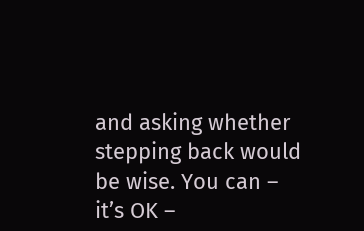and asking whether stepping back would be wise. You can – it’s OK –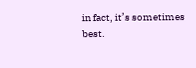in fact, it’s sometimes best.